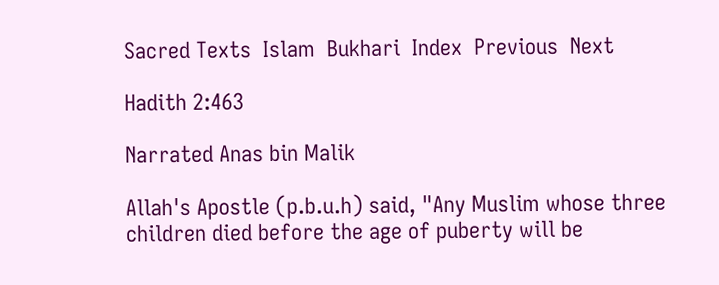Sacred Texts  Islam  Bukhari  Index  Previous  Next

Hadith 2:463

Narrated Anas bin Malik

Allah's Apostle (p.b.u.h) said, "Any Muslim whose three children died before the age of puberty will be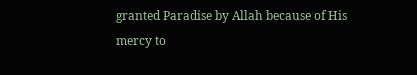granted Paradise by Allah because of His mercy to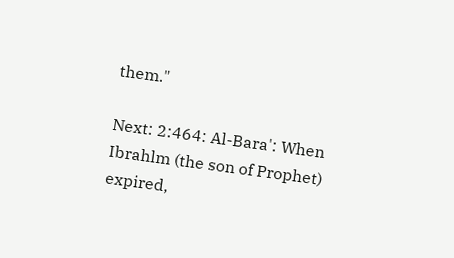them."

Next: 2:464: Al-Bara': When Ibrahlm (the son of Prophet) expired,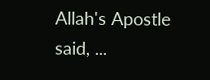Allah's Apostle said, ...